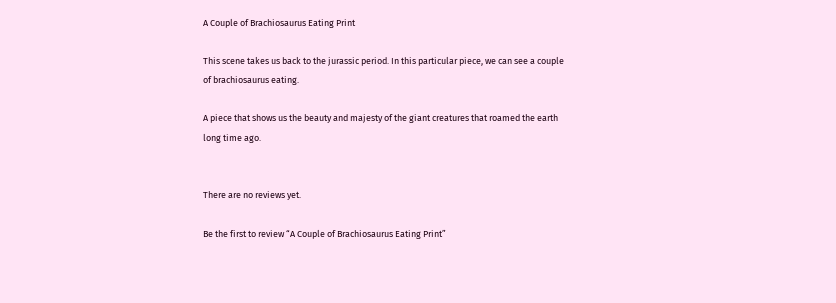A Couple of Brachiosaurus Eating Print

This scene takes us back to the jurassic period. In this particular piece, we can see a couple of brachiosaurus eating.

A piece that shows us the beauty and majesty of the giant creatures that roamed the earth long time ago.


There are no reviews yet.

Be the first to review “A Couple of Brachiosaurus Eating Print”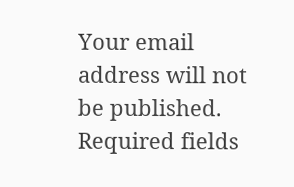Your email address will not be published. Required fields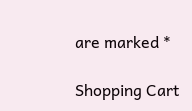are marked *

Shopping Cart